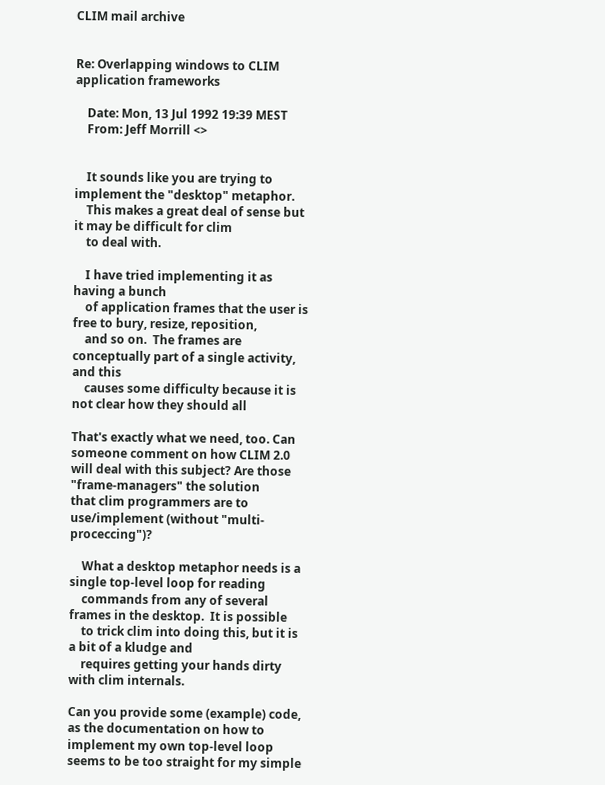CLIM mail archive


Re: Overlapping windows to CLIM application frameworks

    Date: Mon, 13 Jul 1992 19:39 MEST
    From: Jeff Morrill <>


    It sounds like you are trying to implement the "desktop" metaphor.
    This makes a great deal of sense but it may be difficult for clim
    to deal with.

    I have tried implementing it as having a bunch
    of application frames that the user is free to bury, resize, reposition,
    and so on.  The frames are conceptually part of a single activity, and this
    causes some difficulty because it is not clear how they should all

That's exactly what we need, too. Can someone comment on how CLIM 2.0
will deal with this subject? Are those "frame-managers" the solution
that clim programmers are to  use/implement (without "multi-proceccing")?

    What a desktop metaphor needs is a single top-level loop for reading
    commands from any of several frames in the desktop.  It is possible
    to trick clim into doing this, but it is a bit of a kludge and
    requires getting your hands dirty with clim internals.

Can you provide some (example) code, as the documentation on how to
implement my own top-level loop seems to be too straight for my simple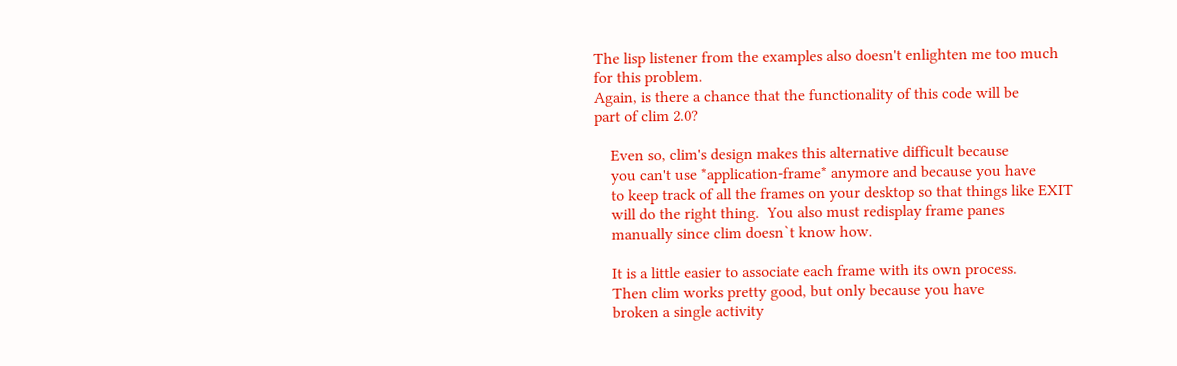The lisp listener from the examples also doesn't enlighten me too much
for this problem.
Again, is there a chance that the functionality of this code will be
part of clim 2.0?

    Even so, clim's design makes this alternative difficult because
    you can't use *application-frame* anymore and because you have
    to keep track of all the frames on your desktop so that things like EXIT
    will do the right thing.  You also must redisplay frame panes
    manually since clim doesn`t know how.

    It is a little easier to associate each frame with its own process.
    Then clim works pretty good, but only because you have
    broken a single activity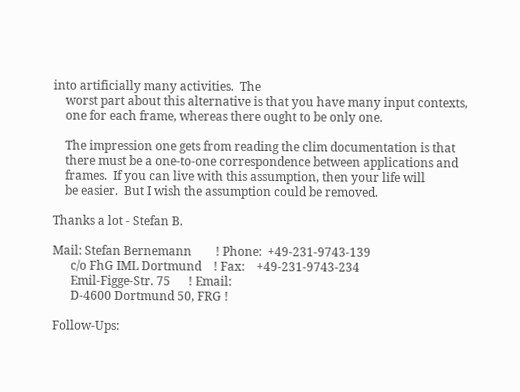into artificially many activities.  The
    worst part about this alternative is that you have many input contexts,
    one for each frame, whereas there ought to be only one.

    The impression one gets from reading the clim documentation is that
    there must be a one-to-one correspondence between applications and
    frames.  If you can live with this assumption, then your life will
    be easier.  But I wish the assumption could be removed.

Thanks a lot - Stefan B.

Mail: Stefan Bernemann        ! Phone:  +49-231-9743-139
      c/o FhG IML Dortmund    ! Fax:    +49-231-9743-234
      Emil-Figge-Str. 75      ! Email:
      D-4600 Dortmund 50, FRG !

Follow-Ups: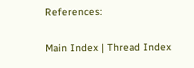References:

Main Index | Thread Index